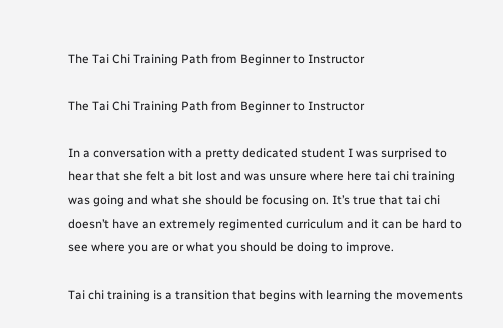The Tai Chi Training Path from Beginner to Instructor

The Tai Chi Training Path from Beginner to Instructor

In a conversation with a pretty dedicated student I was surprised to hear that she felt a bit lost and was unsure where here tai chi training was going and what she should be focusing on. It’s true that tai chi doesn’t have an extremely regimented curriculum and it can be hard to see where you are or what you should be doing to improve.

Tai chi training is a transition that begins with learning the movements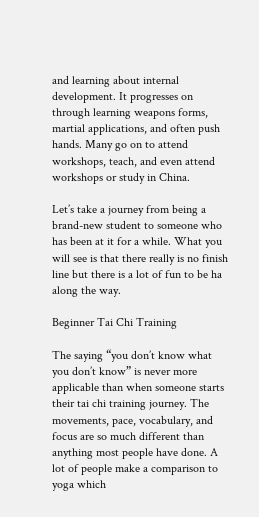and learning about internal development. It progresses on through learning weapons forms, martial applications, and often push hands. Many go on to attend workshops, teach, and even attend workshops or study in China.

Let’s take a journey from being a brand-new student to someone who has been at it for a while. What you will see is that there really is no finish line but there is a lot of fun to be ha along the way.

Beginner Tai Chi Training

The saying “you don’t know what you don’t know” is never more applicable than when someone starts their tai chi training journey. The movements, pace, vocabulary, and focus are so much different than anything most people have done. A lot of people make a comparison to yoga which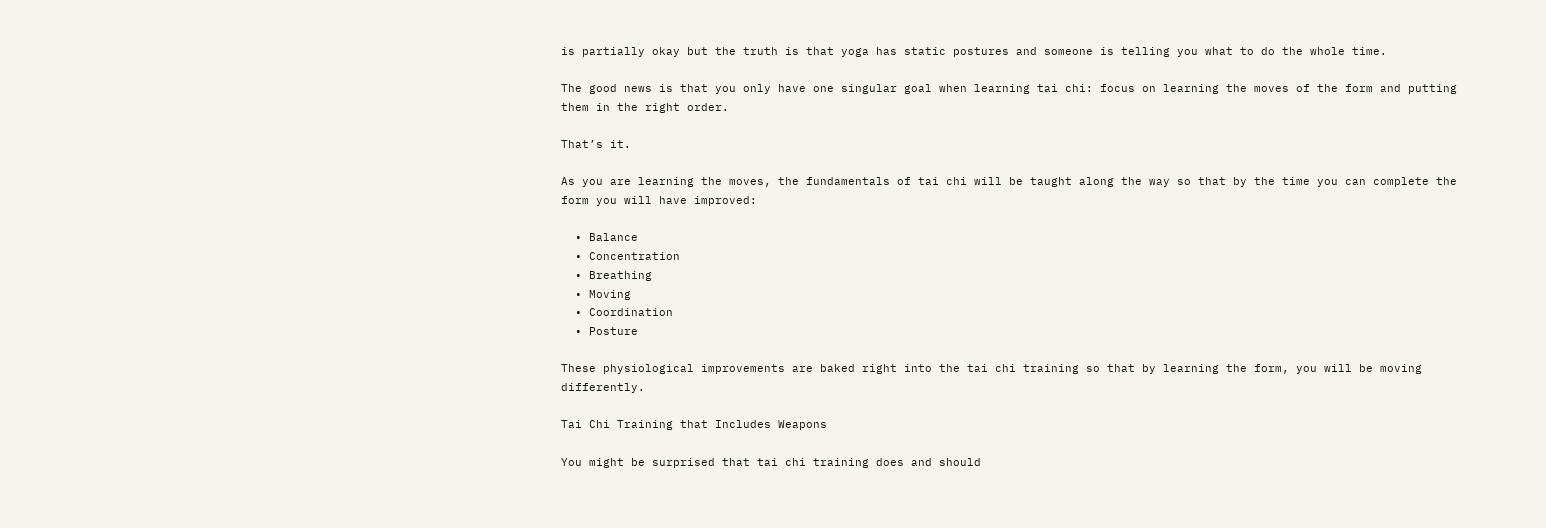is partially okay but the truth is that yoga has static postures and someone is telling you what to do the whole time.

The good news is that you only have one singular goal when learning tai chi: focus on learning the moves of the form and putting them in the right order.

That’s it.

As you are learning the moves, the fundamentals of tai chi will be taught along the way so that by the time you can complete the form you will have improved:

  • Balance
  • Concentration
  • Breathing
  • Moving
  • Coordination
  • Posture

These physiological improvements are baked right into the tai chi training so that by learning the form, you will be moving differently.

Tai Chi Training that Includes Weapons

You might be surprised that tai chi training does and should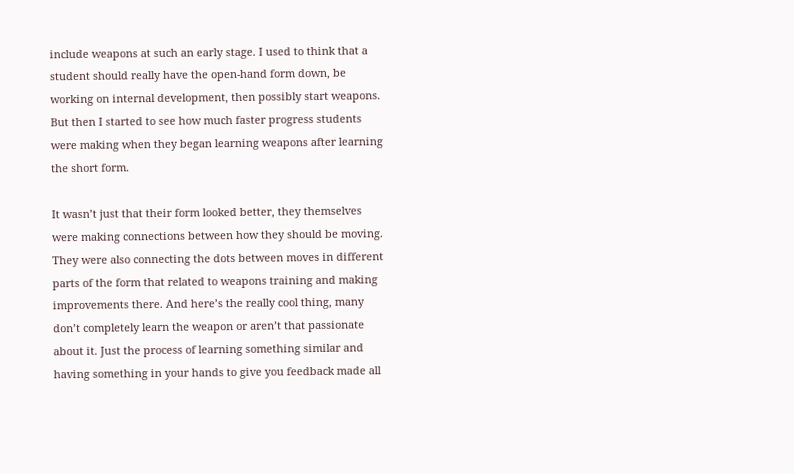include weapons at such an early stage. I used to think that a student should really have the open-hand form down, be working on internal development, then possibly start weapons. But then I started to see how much faster progress students were making when they began learning weapons after learning the short form.

It wasn’t just that their form looked better, they themselves were making connections between how they should be moving. They were also connecting the dots between moves in different parts of the form that related to weapons training and making improvements there. And here’s the really cool thing, many don’t completely learn the weapon or aren’t that passionate about it. Just the process of learning something similar and having something in your hands to give you feedback made all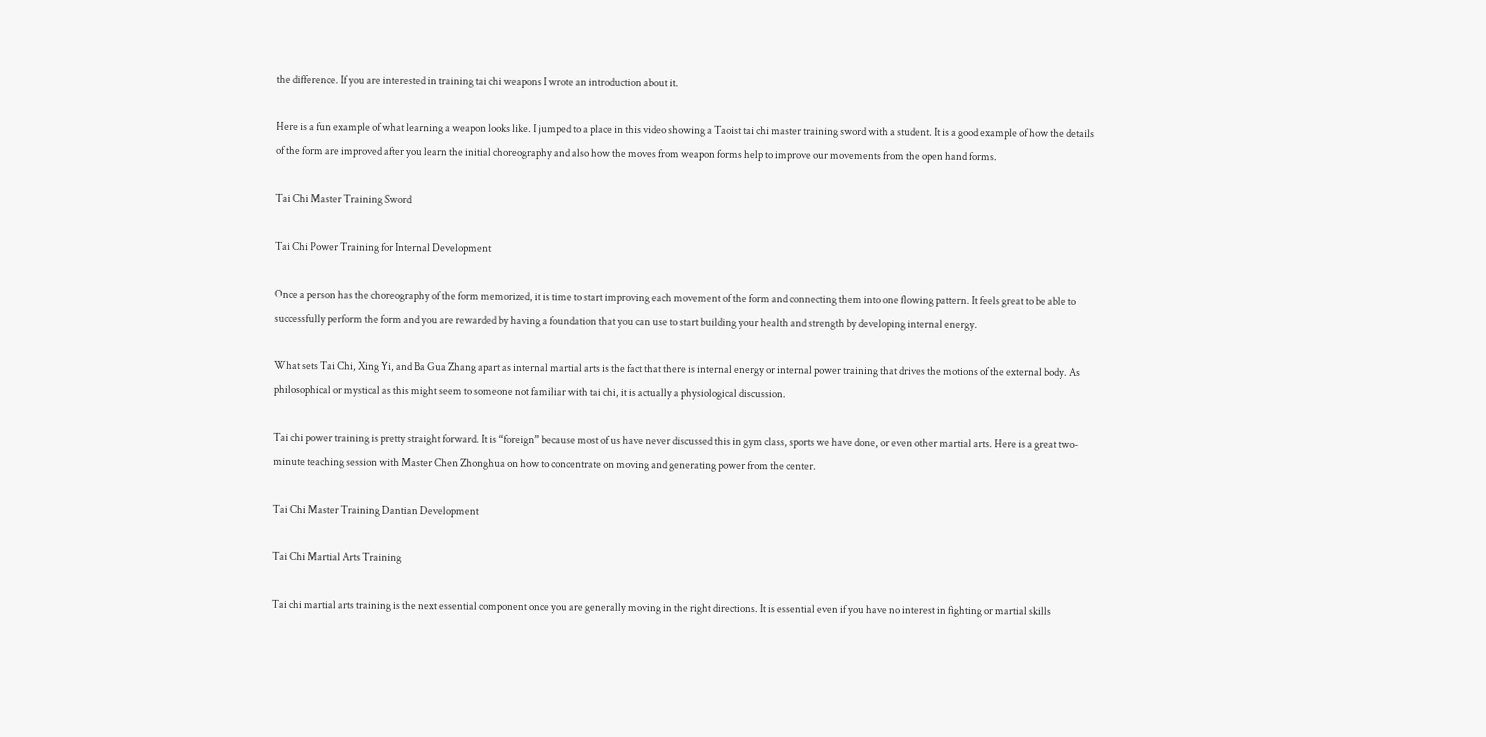the difference. If you are interested in training tai chi weapons I wrote an introduction about it.

Here is a fun example of what learning a weapon looks like. I jumped to a place in this video showing a Taoist tai chi master training sword with a student. It is a good example of how the details of the form are improved after you learn the initial choreography and also how the moves from weapon forms help to improve our movements from the open hand forms.

Tai Chi Master Training Sword

Tai Chi Power Training for Internal Development

Once a person has the choreography of the form memorized, it is time to start improving each movement of the form and connecting them into one flowing pattern. It feels great to be able to successfully perform the form and you are rewarded by having a foundation that you can use to start building your health and strength by developing internal energy.

What sets Tai Chi, Xing Yi, and Ba Gua Zhang apart as internal martial arts is the fact that there is internal energy or internal power training that drives the motions of the external body. As philosophical or mystical as this might seem to someone not familiar with tai chi, it is actually a physiological discussion.

Tai chi power training is pretty straight forward. It is “foreign” because most of us have never discussed this in gym class, sports we have done, or even other martial arts. Here is a great two-minute teaching session with Master Chen Zhonghua on how to concentrate on moving and generating power from the center.

Tai Chi Master Training Dantian Development

Tai Chi Martial Arts Training

Tai chi martial arts training is the next essential component once you are generally moving in the right directions. It is essential even if you have no interest in fighting or martial skills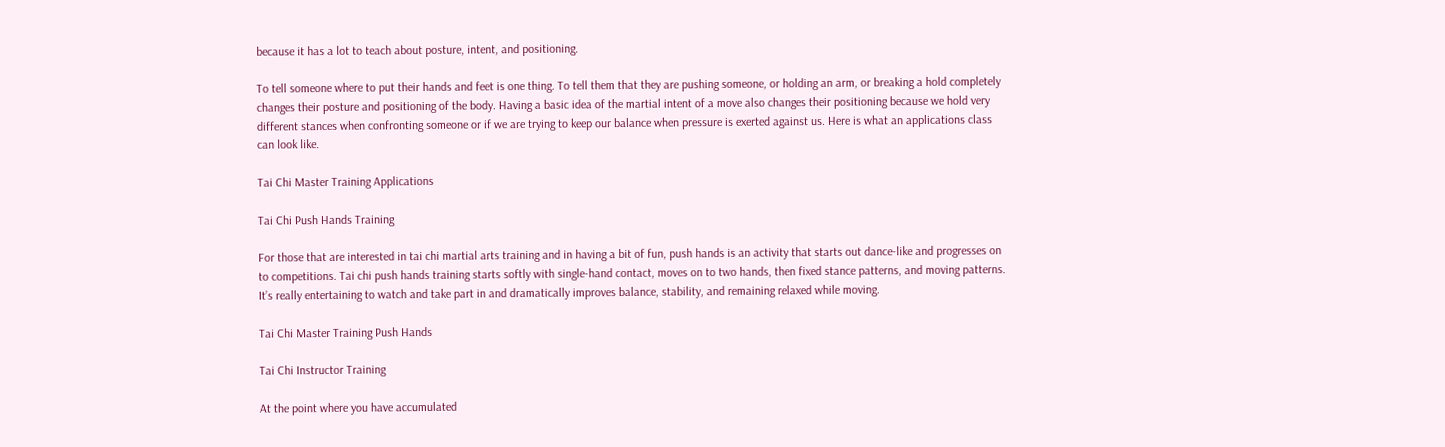because it has a lot to teach about posture, intent, and positioning.

To tell someone where to put their hands and feet is one thing. To tell them that they are pushing someone, or holding an arm, or breaking a hold completely changes their posture and positioning of the body. Having a basic idea of the martial intent of a move also changes their positioning because we hold very different stances when confronting someone or if we are trying to keep our balance when pressure is exerted against us. Here is what an applications class can look like.

Tai Chi Master Training Applications

Tai Chi Push Hands Training

For those that are interested in tai chi martial arts training and in having a bit of fun, push hands is an activity that starts out dance-like and progresses on to competitions. Tai chi push hands training starts softly with single-hand contact, moves on to two hands, then fixed stance patterns, and moving patterns. It’s really entertaining to watch and take part in and dramatically improves balance, stability, and remaining relaxed while moving.

Tai Chi Master Training Push Hands

Tai Chi Instructor Training

At the point where you have accumulated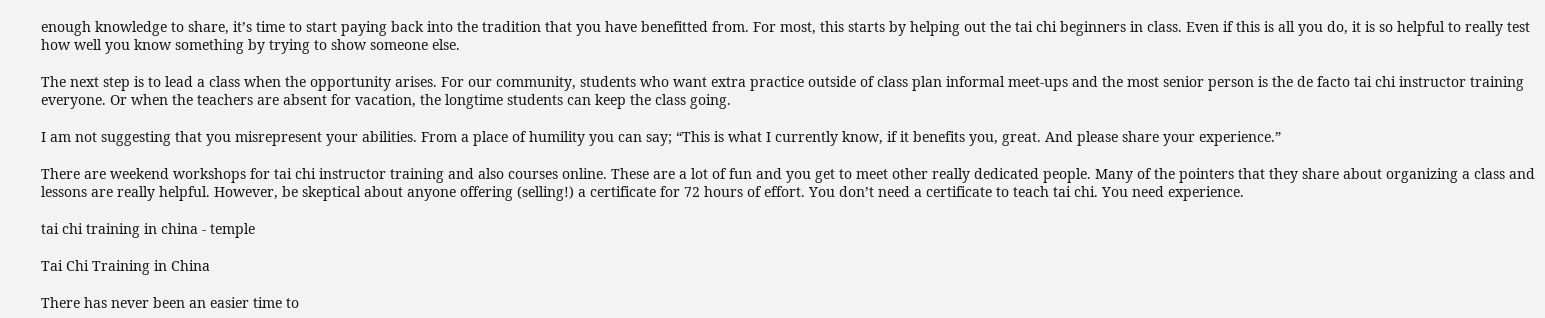enough knowledge to share, it’s time to start paying back into the tradition that you have benefitted from. For most, this starts by helping out the tai chi beginners in class. Even if this is all you do, it is so helpful to really test how well you know something by trying to show someone else.

The next step is to lead a class when the opportunity arises. For our community, students who want extra practice outside of class plan informal meet-ups and the most senior person is the de facto tai chi instructor training everyone. Or when the teachers are absent for vacation, the longtime students can keep the class going.

I am not suggesting that you misrepresent your abilities. From a place of humility you can say; “This is what I currently know, if it benefits you, great. And please share your experience.”

There are weekend workshops for tai chi instructor training and also courses online. These are a lot of fun and you get to meet other really dedicated people. Many of the pointers that they share about organizing a class and lessons are really helpful. However, be skeptical about anyone offering (selling!) a certificate for 72 hours of effort. You don’t need a certificate to teach tai chi. You need experience.

tai chi training in china - temple

Tai Chi Training in China

There has never been an easier time to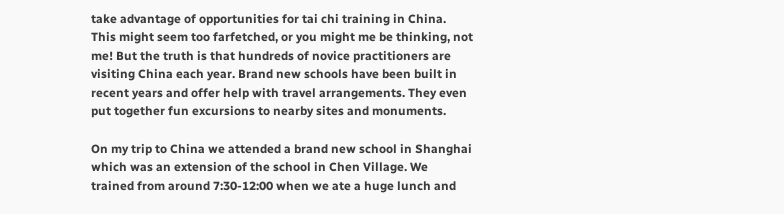take advantage of opportunities for tai chi training in China. This might seem too farfetched, or you might me be thinking, not me! But the truth is that hundreds of novice practitioners are visiting China each year. Brand new schools have been built in recent years and offer help with travel arrangements. They even put together fun excursions to nearby sites and monuments.

On my trip to China we attended a brand new school in Shanghai which was an extension of the school in Chen Village. We trained from around 7:30-12:00 when we ate a huge lunch and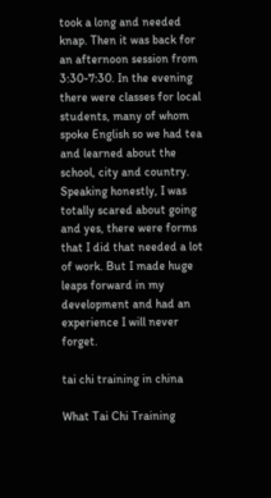took a long and needed knap. Then it was back for an afternoon session from 3:30-7:30. In the evening there were classes for local students, many of whom spoke English so we had tea and learned about the school, city and country. Speaking honestly, I was totally scared about going and yes, there were forms that I did that needed a lot of work. But I made huge leaps forward in my development and had an experience I will never forget.

tai chi training in china

What Tai Chi Training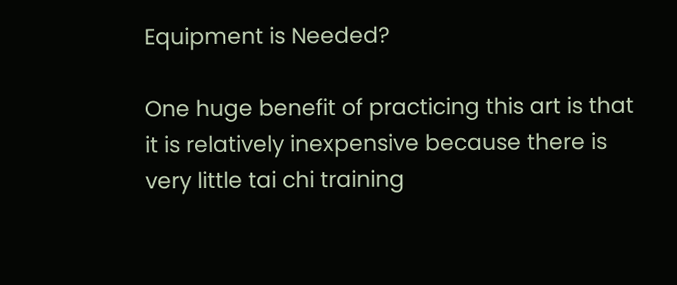Equipment is Needed?

One huge benefit of practicing this art is that it is relatively inexpensive because there is very little tai chi training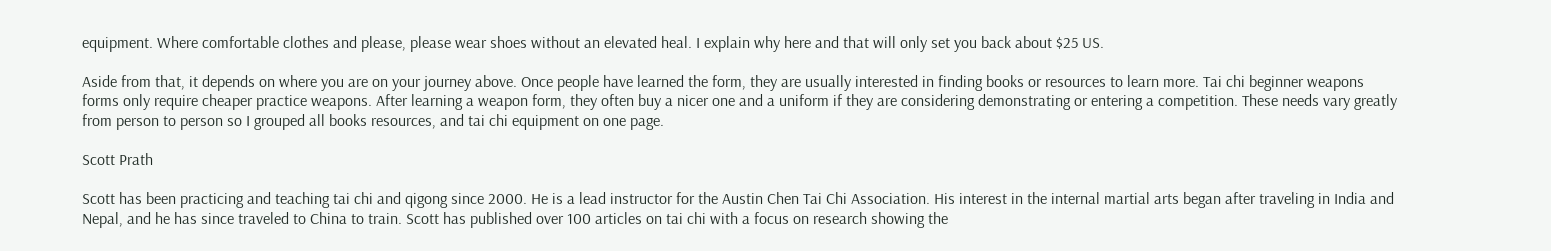equipment. Where comfortable clothes and please, please wear shoes without an elevated heal. I explain why here and that will only set you back about $25 US.

Aside from that, it depends on where you are on your journey above. Once people have learned the form, they are usually interested in finding books or resources to learn more. Tai chi beginner weapons forms only require cheaper practice weapons. After learning a weapon form, they often buy a nicer one and a uniform if they are considering demonstrating or entering a competition. These needs vary greatly from person to person so I grouped all books resources, and tai chi equipment on one page.

Scott Prath

Scott has been practicing and teaching tai chi and qigong since 2000. He is a lead instructor for the Austin Chen Tai Chi Association. His interest in the internal martial arts began after traveling in India and Nepal, and he has since traveled to China to train. Scott has published over 100 articles on tai chi with a focus on research showing the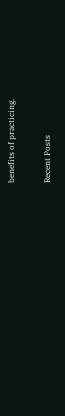benefits of practicing.

Recent Posts